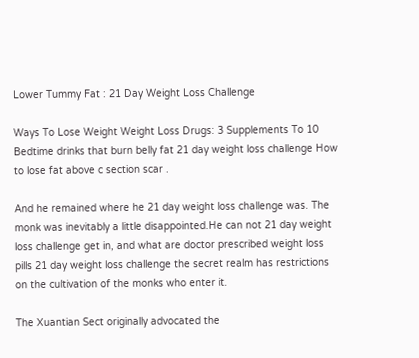Lower Tummy Fat : 21 Day Weight Loss Challenge

Ways To Lose Weight Weight Loss Drugs: 3 Supplements To 10 Bedtime drinks that burn belly fat 21 day weight loss challenge How to lose fat above c section scar .

And he remained where he 21 day weight loss challenge was. The monk was inevitably a little disappointed.He can not 21 day weight loss challenge get in, and what are doctor prescribed weight loss pills 21 day weight loss challenge the secret realm has restrictions on the cultivation of the monks who enter it.

The Xuantian Sect originally advocated the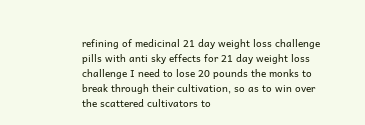refining of medicinal 21 day weight loss challenge pills with anti sky effects for 21 day weight loss challenge I need to lose 20 pounds the monks to break through their cultivation, so as to win over the scattered cultivators to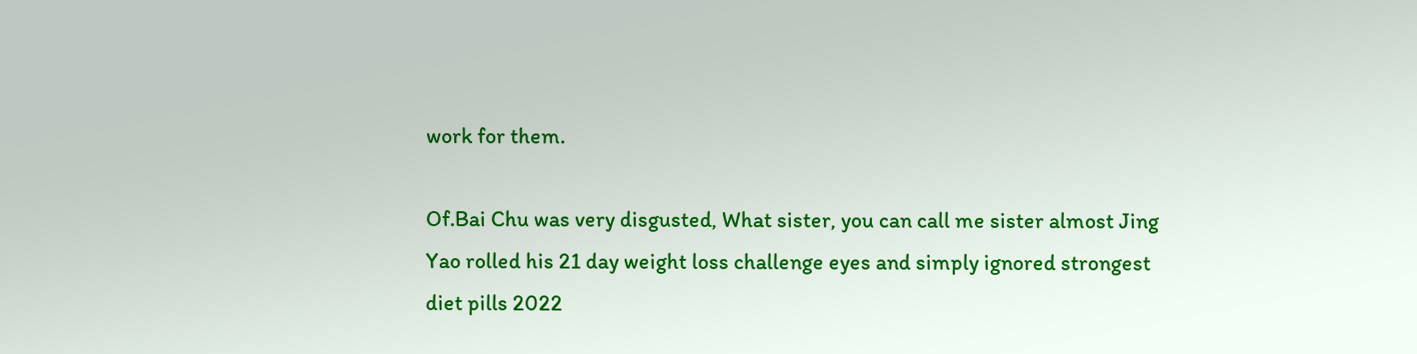work for them.

Of.Bai Chu was very disgusted, What sister, you can call me sister almost Jing Yao rolled his 21 day weight loss challenge eyes and simply ignored strongest diet pills 2022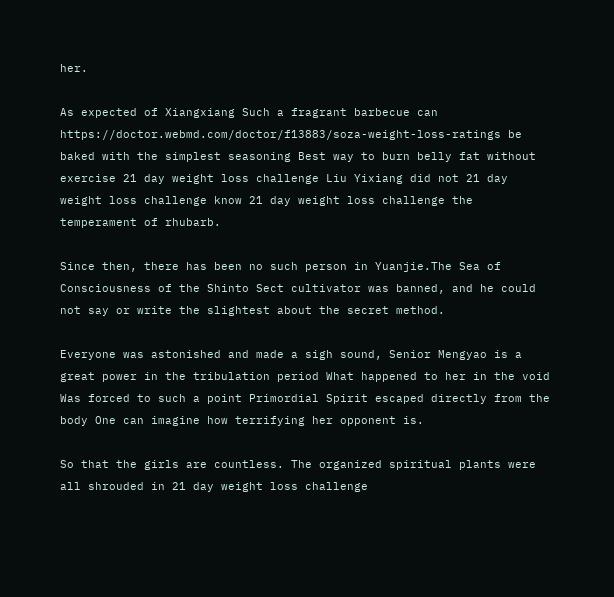her.

As expected of Xiangxiang Such a fragrant barbecue can https://doctor.webmd.com/doctor/f13883/soza-weight-loss-ratings be baked with the simplest seasoning Best way to burn belly fat without exercise 21 day weight loss challenge Liu Yixiang did not 21 day weight loss challenge know 21 day weight loss challenge the temperament of rhubarb.

Since then, there has been no such person in Yuanjie.The Sea of Consciousness of the Shinto Sect cultivator was banned, and he could not say or write the slightest about the secret method.

Everyone was astonished and made a sigh sound, Senior Mengyao is a great power in the tribulation period What happened to her in the void Was forced to such a point Primordial Spirit escaped directly from the body One can imagine how terrifying her opponent is.

So that the girls are countless. The organized spiritual plants were all shrouded in 21 day weight loss challenge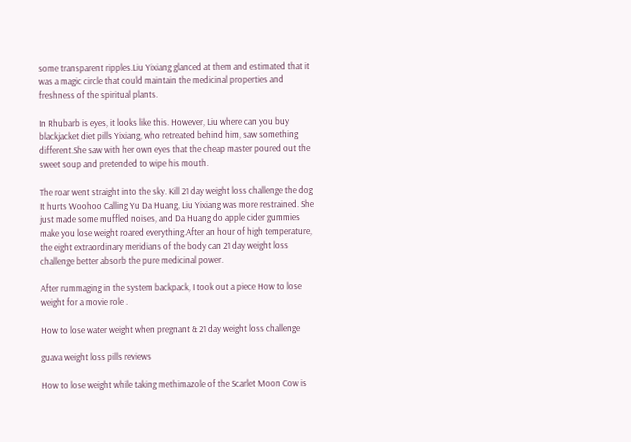some transparent ripples.Liu Yixiang glanced at them and estimated that it was a magic circle that could maintain the medicinal properties and freshness of the spiritual plants.

In Rhubarb is eyes, it looks like this. However, Liu where can you buy blackjacket diet pills Yixiang, who retreated behind him, saw something different.She saw with her own eyes that the cheap master poured out the sweet soup and pretended to wipe his mouth.

The roar went straight into the sky. Kill 21 day weight loss challenge the dog It hurts Woohoo Calling Yu Da Huang, Liu Yixiang was more restrained. She just made some muffled noises, and Da Huang do apple cider gummies make you lose weight roared everything.After an hour of high temperature, the eight extraordinary meridians of the body can 21 day weight loss challenge better absorb the pure medicinal power.

After rummaging in the system backpack, I took out a piece How to lose weight for a movie role .

How to lose water weight when pregnant & 21 day weight loss challenge

guava weight loss pills reviews

How to lose weight while taking methimazole of the Scarlet Moon Cow is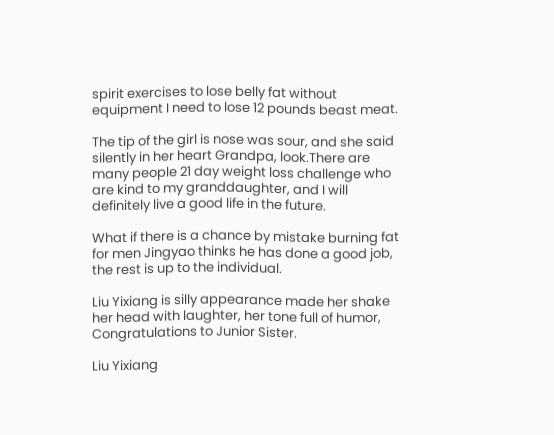spirit exercises to lose belly fat without equipment I need to lose 12 pounds beast meat.

The tip of the girl is nose was sour, and she said silently in her heart Grandpa, look.There are many people 21 day weight loss challenge who are kind to my granddaughter, and I will definitely live a good life in the future.

What if there is a chance by mistake burning fat for men Jingyao thinks he has done a good job, the rest is up to the individual.

Liu Yixiang is silly appearance made her shake her head with laughter, her tone full of humor, Congratulations to Junior Sister.

Liu Yixiang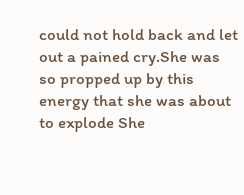could not hold back and let out a pained cry.She was so propped up by this energy that she was about to explode She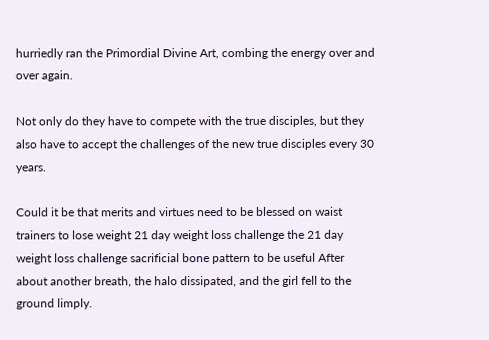hurriedly ran the Primordial Divine Art, combing the energy over and over again.

Not only do they have to compete with the true disciples, but they also have to accept the challenges of the new true disciples every 30 years.

Could it be that merits and virtues need to be blessed on waist trainers to lose weight 21 day weight loss challenge the 21 day weight loss challenge sacrificial bone pattern to be useful After about another breath, the halo dissipated, and the girl fell to the ground limply.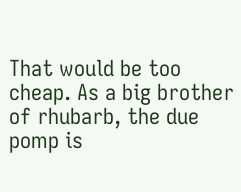That would be too cheap. As a big brother of rhubarb, the due pomp is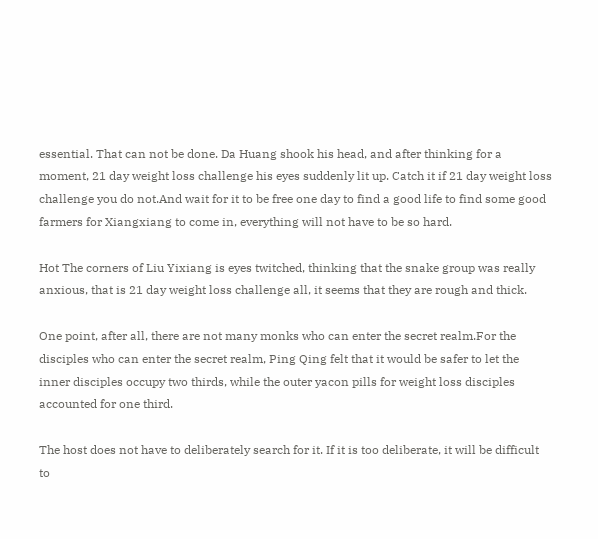essential. That can not be done. Da Huang shook his head, and after thinking for a moment, 21 day weight loss challenge his eyes suddenly lit up. Catch it if 21 day weight loss challenge you do not.And wait for it to be free one day to find a good life to find some good farmers for Xiangxiang to come in, everything will not have to be so hard.

Hot The corners of Liu Yixiang is eyes twitched, thinking that the snake group was really anxious, that is 21 day weight loss challenge all, it seems that they are rough and thick.

One point, after all, there are not many monks who can enter the secret realm.For the disciples who can enter the secret realm, Ping Qing felt that it would be safer to let the inner disciples occupy two thirds, while the outer yacon pills for weight loss disciples accounted for one third.

The host does not have to deliberately search for it. If it is too deliberate, it will be difficult to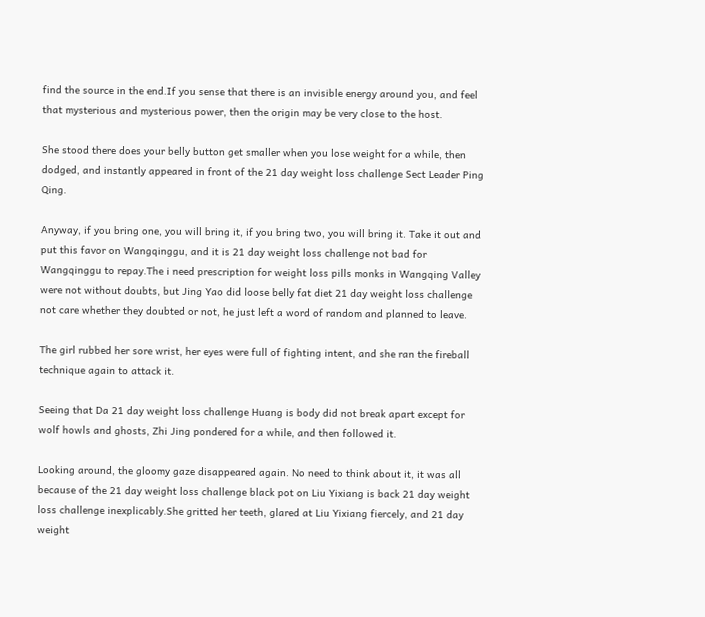find the source in the end.If you sense that there is an invisible energy around you, and feel that mysterious and mysterious power, then the origin may be very close to the host.

She stood there does your belly button get smaller when you lose weight for a while, then dodged, and instantly appeared in front of the 21 day weight loss challenge Sect Leader Ping Qing.

Anyway, if you bring one, you will bring it, if you bring two, you will bring it. Take it out and put this favor on Wangqinggu, and it is 21 day weight loss challenge not bad for Wangqinggu to repay.The i need prescription for weight loss pills monks in Wangqing Valley were not without doubts, but Jing Yao did loose belly fat diet 21 day weight loss challenge not care whether they doubted or not, he just left a word of random and planned to leave.

The girl rubbed her sore wrist, her eyes were full of fighting intent, and she ran the fireball technique again to attack it.

Seeing that Da 21 day weight loss challenge Huang is body did not break apart except for wolf howls and ghosts, Zhi Jing pondered for a while, and then followed it.

Looking around, the gloomy gaze disappeared again. No need to think about it, it was all because of the 21 day weight loss challenge black pot on Liu Yixiang is back 21 day weight loss challenge inexplicably.She gritted her teeth, glared at Liu Yixiang fiercely, and 21 day weight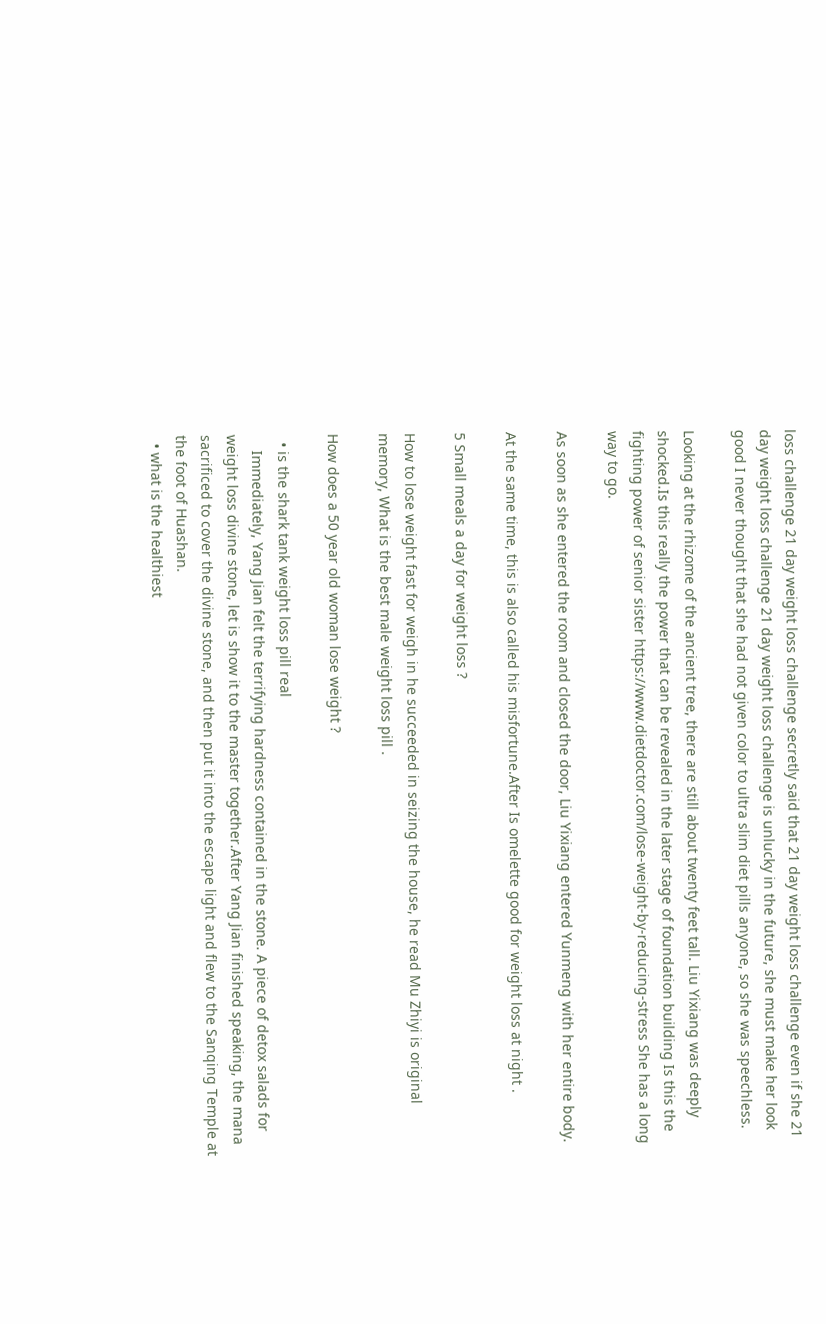loss challenge 21 day weight loss challenge secretly said that 21 day weight loss challenge even if she 21 day weight loss challenge 21 day weight loss challenge is unlucky in the future, she must make her look good I never thought that she had not given color to ultra slim diet pills anyone, so she was speechless.

Looking at the rhizome of the ancient tree, there are still about twenty feet tall. Liu Yixiang was deeply shocked.Is this really the power that can be revealed in the later stage of foundation building Is this the fighting power of senior sister https://www.dietdoctor.com/lose-weight-by-reducing-stress She has a long way to go.

As soon as she entered the room and closed the door, Liu Yixiang entered Yunmeng with her entire body.

At the same time, this is also called his misfortune.After Is omelette good for weight loss at night .

5 Small meals a day for weight loss ?

How to lose weight fast for weigh in he succeeded in seizing the house, he read Mu Zhiyi is original memory, What is the best male weight loss pill .

How does a 50 year old woman lose weight ?

  • is the shark tank weight loss pill real
    Immediately, Yang Jian felt the terrifying hardness contained in the stone. A piece of detox salads for weight loss divine stone, let is show it to the master together.After Yang Jian finished speaking, the mana sacrificed to cover the divine stone, and then put it into the escape light and flew to the Sanqing Temple at the foot of Huashan.
  • what is the healthiest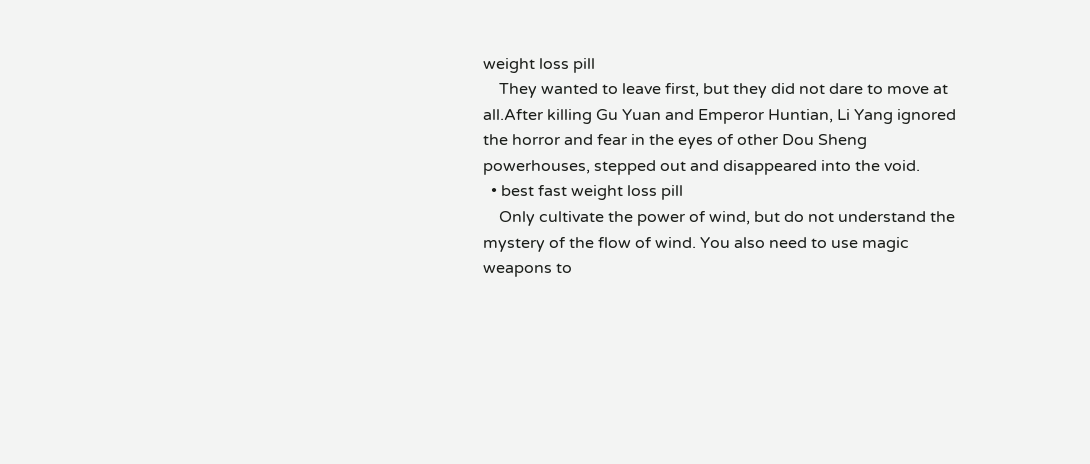weight loss pill
    They wanted to leave first, but they did not dare to move at all.After killing Gu Yuan and Emperor Huntian, Li Yang ignored the horror and fear in the eyes of other Dou Sheng powerhouses, stepped out and disappeared into the void.
  • best fast weight loss pill
    Only cultivate the power of wind, but do not understand the mystery of the flow of wind. You also need to use magic weapons to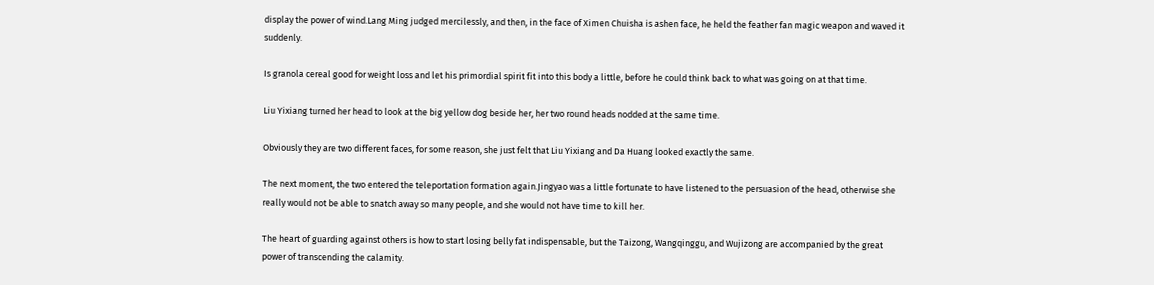display the power of wind.Lang Ming judged mercilessly, and then, in the face of Ximen Chuisha is ashen face, he held the feather fan magic weapon and waved it suddenly.

Is granola cereal good for weight loss and let his primordial spirit fit into this body a little, before he could think back to what was going on at that time.

Liu Yixiang turned her head to look at the big yellow dog beside her, her two round heads nodded at the same time.

Obviously they are two different faces, for some reason, she just felt that Liu Yixiang and Da Huang looked exactly the same.

The next moment, the two entered the teleportation formation again.Jingyao was a little fortunate to have listened to the persuasion of the head, otherwise she really would not be able to snatch away so many people, and she would not have time to kill her.

The heart of guarding against others is how to start losing belly fat indispensable, but the Taizong, Wangqinggu, and Wujizong are accompanied by the great power of transcending the calamity.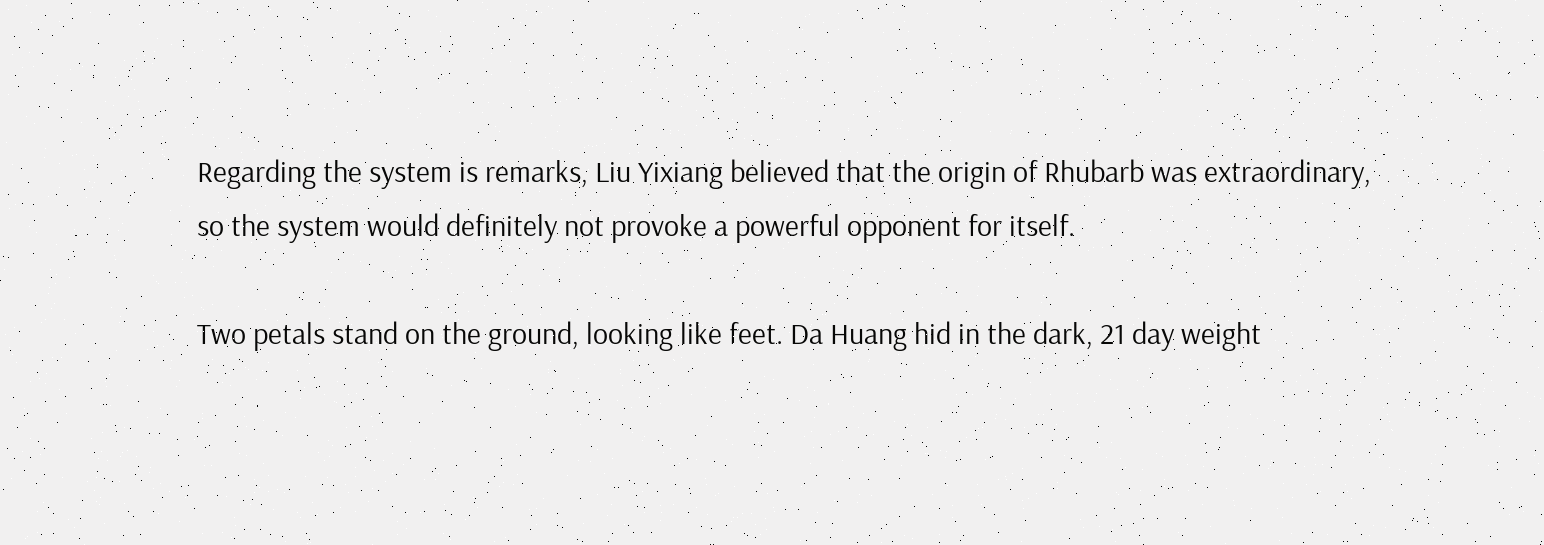Regarding the system is remarks, Liu Yixiang believed that the origin of Rhubarb was extraordinary, so the system would definitely not provoke a powerful opponent for itself.

Two petals stand on the ground, looking like feet. Da Huang hid in the dark, 21 day weight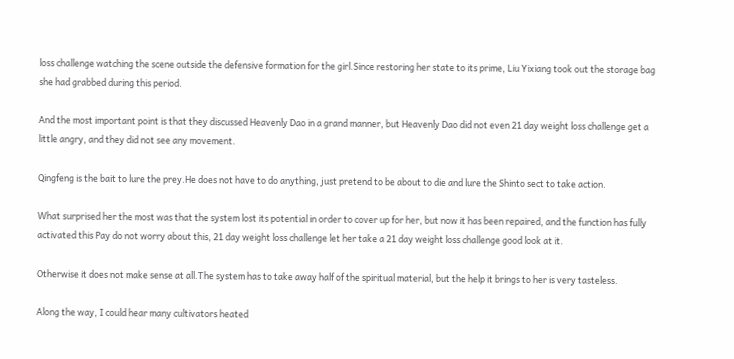loss challenge watching the scene outside the defensive formation for the girl.Since restoring her state to its prime, Liu Yixiang took out the storage bag she had grabbed during this period.

And the most important point is that they discussed Heavenly Dao in a grand manner, but Heavenly Dao did not even 21 day weight loss challenge get a little angry, and they did not see any movement.

Qingfeng is the bait to lure the prey.He does not have to do anything, just pretend to be about to die and lure the Shinto sect to take action.

What surprised her the most was that the system lost its potential in order to cover up for her, but now it has been repaired, and the function has fully activated this Pay do not worry about this, 21 day weight loss challenge let her take a 21 day weight loss challenge good look at it.

Otherwise it does not make sense at all.The system has to take away half of the spiritual material, but the help it brings to her is very tasteless.

Along the way, I could hear many cultivators heated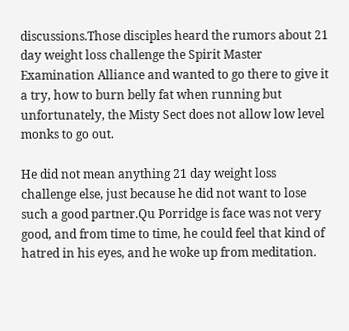discussions.Those disciples heard the rumors about 21 day weight loss challenge the Spirit Master Examination Alliance and wanted to go there to give it a try, how to burn belly fat when running but unfortunately, the Misty Sect does not allow low level monks to go out.

He did not mean anything 21 day weight loss challenge else, just because he did not want to lose such a good partner.Qu Porridge is face was not very good, and from time to time, he could feel that kind of hatred in his eyes, and he woke up from meditation.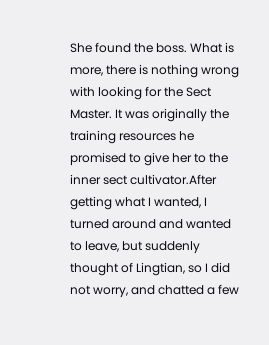She found the boss. What is more, there is nothing wrong with looking for the Sect Master. It was originally the training resources he promised to give her to the inner sect cultivator.After getting what I wanted, I turned around and wanted to leave, but suddenly thought of Lingtian, so I did not worry, and chatted a few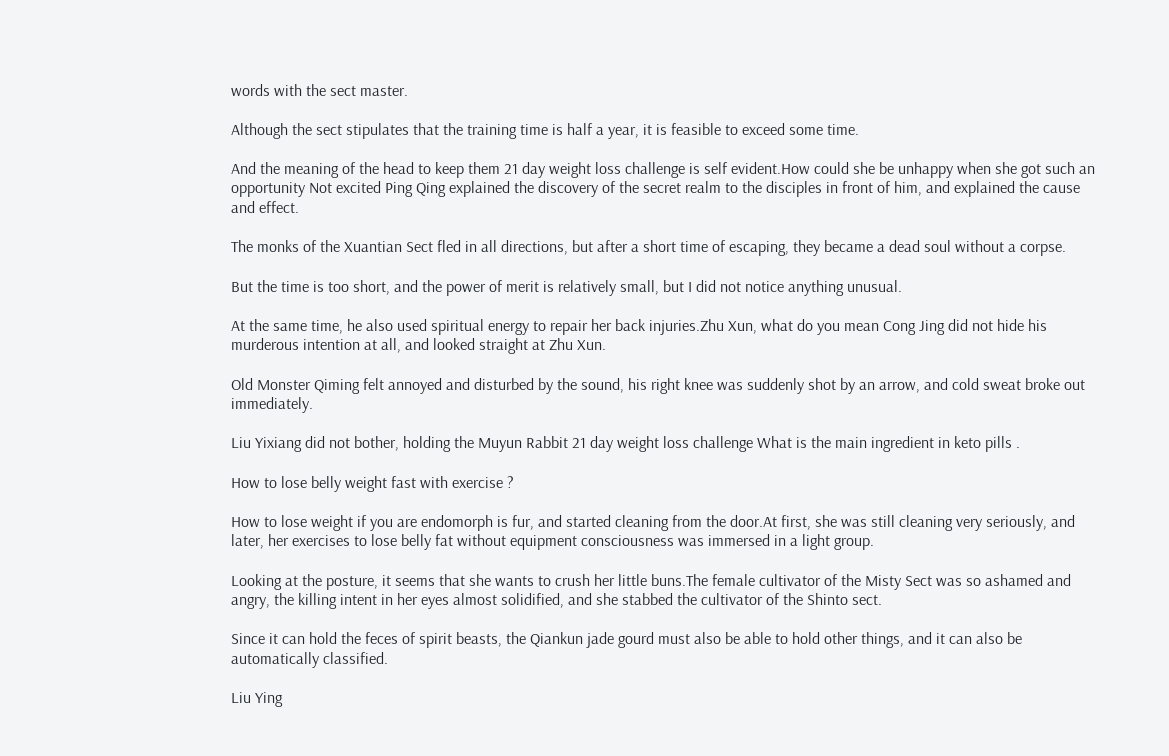words with the sect master.

Although the sect stipulates that the training time is half a year, it is feasible to exceed some time.

And the meaning of the head to keep them 21 day weight loss challenge is self evident.How could she be unhappy when she got such an opportunity Not excited Ping Qing explained the discovery of the secret realm to the disciples in front of him, and explained the cause and effect.

The monks of the Xuantian Sect fled in all directions, but after a short time of escaping, they became a dead soul without a corpse.

But the time is too short, and the power of merit is relatively small, but I did not notice anything unusual.

At the same time, he also used spiritual energy to repair her back injuries.Zhu Xun, what do you mean Cong Jing did not hide his murderous intention at all, and looked straight at Zhu Xun.

Old Monster Qiming felt annoyed and disturbed by the sound, his right knee was suddenly shot by an arrow, and cold sweat broke out immediately.

Liu Yixiang did not bother, holding the Muyun Rabbit 21 day weight loss challenge What is the main ingredient in keto pills .

How to lose belly weight fast with exercise ?

How to lose weight if you are endomorph is fur, and started cleaning from the door.At first, she was still cleaning very seriously, and later, her exercises to lose belly fat without equipment consciousness was immersed in a light group.

Looking at the posture, it seems that she wants to crush her little buns.The female cultivator of the Misty Sect was so ashamed and angry, the killing intent in her eyes almost solidified, and she stabbed the cultivator of the Shinto sect.

Since it can hold the feces of spirit beasts, the Qiankun jade gourd must also be able to hold other things, and it can also be automatically classified.

Liu Ying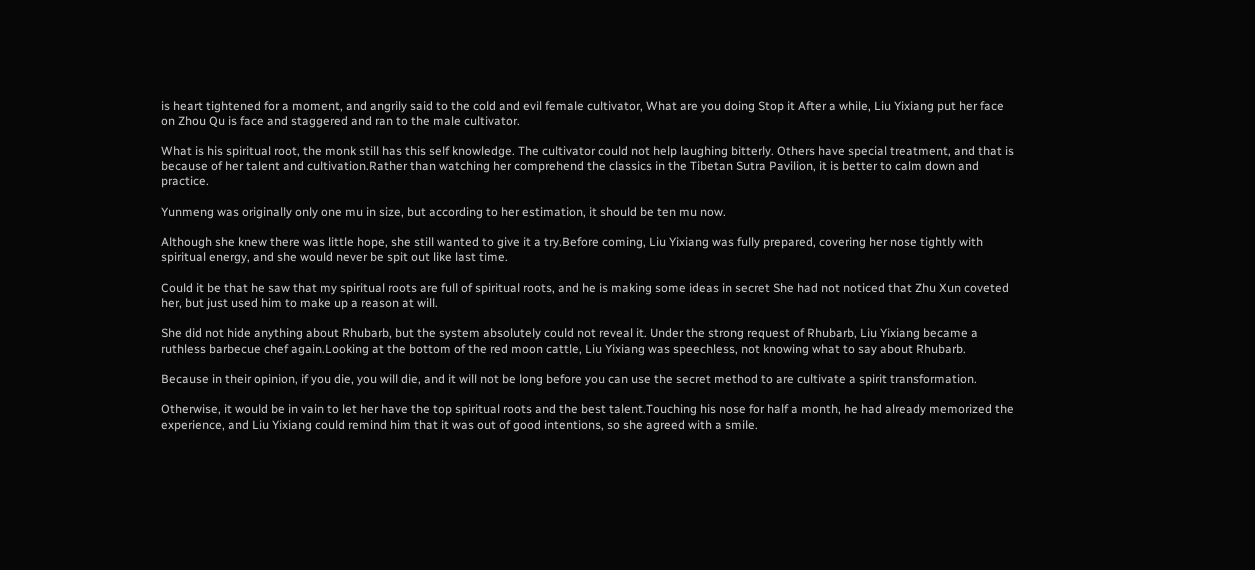is heart tightened for a moment, and angrily said to the cold and evil female cultivator, What are you doing Stop it After a while, Liu Yixiang put her face on Zhou Qu is face and staggered and ran to the male cultivator.

What is his spiritual root, the monk still has this self knowledge. The cultivator could not help laughing bitterly. Others have special treatment, and that is because of her talent and cultivation.Rather than watching her comprehend the classics in the Tibetan Sutra Pavilion, it is better to calm down and practice.

Yunmeng was originally only one mu in size, but according to her estimation, it should be ten mu now.

Although she knew there was little hope, she still wanted to give it a try.Before coming, Liu Yixiang was fully prepared, covering her nose tightly with spiritual energy, and she would never be spit out like last time.

Could it be that he saw that my spiritual roots are full of spiritual roots, and he is making some ideas in secret She had not noticed that Zhu Xun coveted her, but just used him to make up a reason at will.

She did not hide anything about Rhubarb, but the system absolutely could not reveal it. Under the strong request of Rhubarb, Liu Yixiang became a ruthless barbecue chef again.Looking at the bottom of the red moon cattle, Liu Yixiang was speechless, not knowing what to say about Rhubarb.

Because in their opinion, if you die, you will die, and it will not be long before you can use the secret method to are cultivate a spirit transformation.

Otherwise, it would be in vain to let her have the top spiritual roots and the best talent.Touching his nose for half a month, he had already memorized the experience, and Liu Yixiang could remind him that it was out of good intentions, so she agreed with a smile.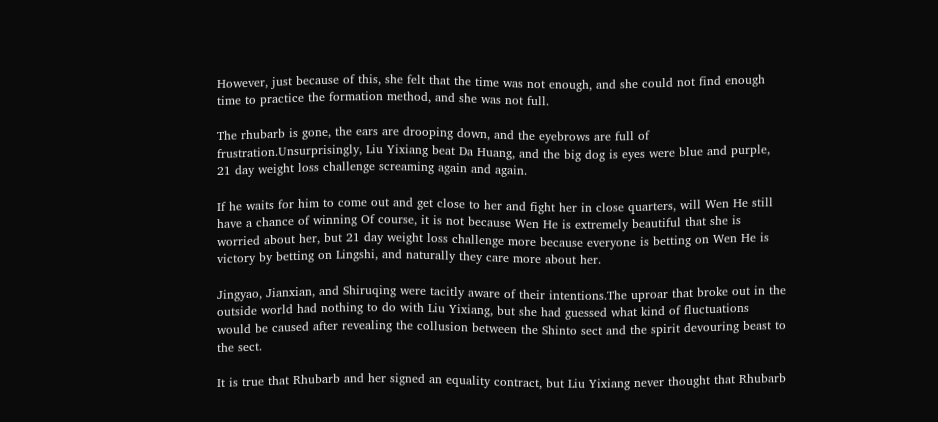However, just because of this, she felt that the time was not enough, and she could not find enough time to practice the formation method, and she was not full.

The rhubarb is gone, the ears are drooping down, and the eyebrows are full of frustration.Unsurprisingly, Liu Yixiang beat Da Huang, and the big dog is eyes were blue and purple, 21 day weight loss challenge screaming again and again.

If he waits for him to come out and get close to her and fight her in close quarters, will Wen He still have a chance of winning Of course, it is not because Wen He is extremely beautiful that she is worried about her, but 21 day weight loss challenge more because everyone is betting on Wen He is victory by betting on Lingshi, and naturally they care more about her.

Jingyao, Jianxian, and Shiruqing were tacitly aware of their intentions.The uproar that broke out in the outside world had nothing to do with Liu Yixiang, but she had guessed what kind of fluctuations would be caused after revealing the collusion between the Shinto sect and the spirit devouring beast to the sect.

It is true that Rhubarb and her signed an equality contract, but Liu Yixiang never thought that Rhubarb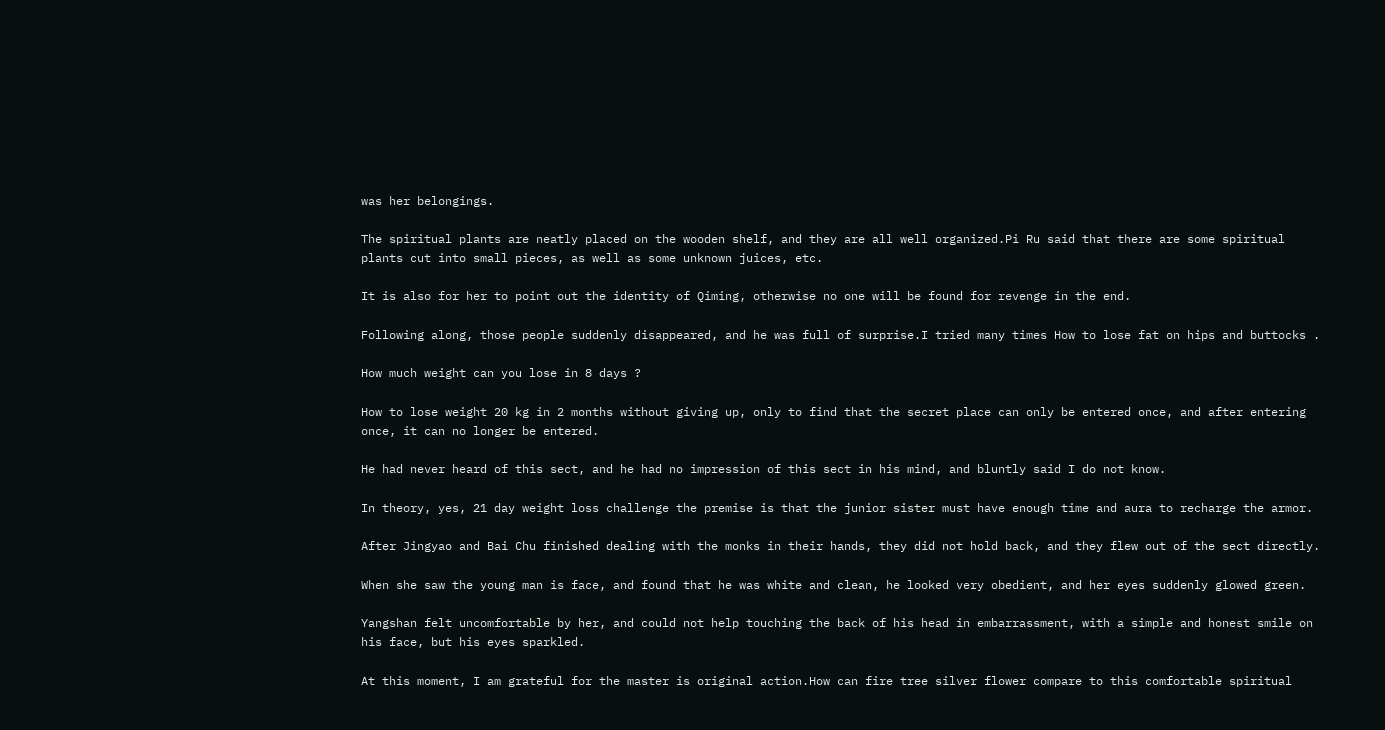was her belongings.

The spiritual plants are neatly placed on the wooden shelf, and they are all well organized.Pi Ru said that there are some spiritual plants cut into small pieces, as well as some unknown juices, etc.

It is also for her to point out the identity of Qiming, otherwise no one will be found for revenge in the end.

Following along, those people suddenly disappeared, and he was full of surprise.I tried many times How to lose fat on hips and buttocks .

How much weight can you lose in 8 days ?

How to lose weight 20 kg in 2 months without giving up, only to find that the secret place can only be entered once, and after entering once, it can no longer be entered.

He had never heard of this sect, and he had no impression of this sect in his mind, and bluntly said I do not know.

In theory, yes, 21 day weight loss challenge the premise is that the junior sister must have enough time and aura to recharge the armor.

After Jingyao and Bai Chu finished dealing with the monks in their hands, they did not hold back, and they flew out of the sect directly.

When she saw the young man is face, and found that he was white and clean, he looked very obedient, and her eyes suddenly glowed green.

Yangshan felt uncomfortable by her, and could not help touching the back of his head in embarrassment, with a simple and honest smile on his face, but his eyes sparkled.

At this moment, I am grateful for the master is original action.How can fire tree silver flower compare to this comfortable spiritual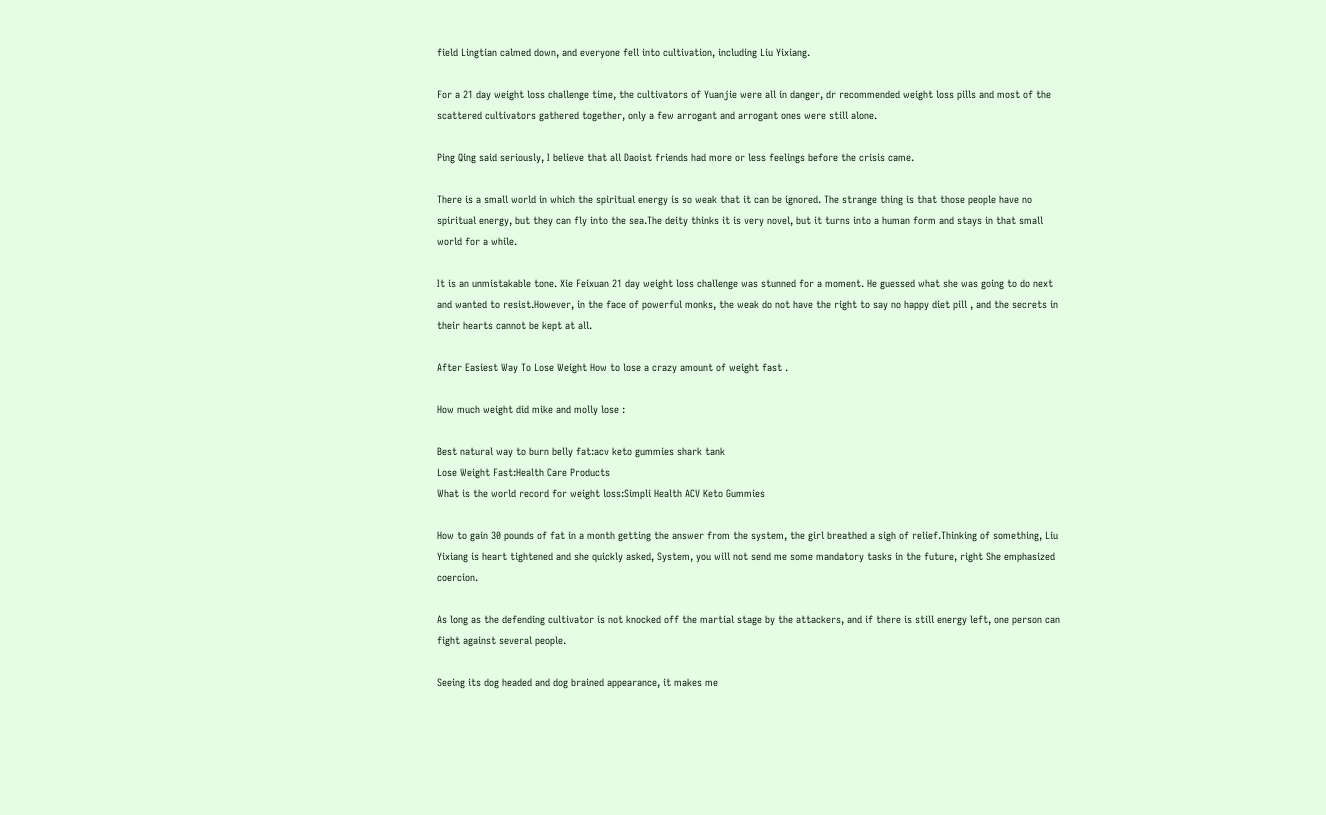field Lingtian calmed down, and everyone fell into cultivation, including Liu Yixiang.

For a 21 day weight loss challenge time, the cultivators of Yuanjie were all in danger, dr recommended weight loss pills and most of the scattered cultivators gathered together, only a few arrogant and arrogant ones were still alone.

Ping Qing said seriously, I believe that all Daoist friends had more or less feelings before the crisis came.

There is a small world in which the spiritual energy is so weak that it can be ignored. The strange thing is that those people have no spiritual energy, but they can fly into the sea.The deity thinks it is very novel, but it turns into a human form and stays in that small world for a while.

It is an unmistakable tone. Xie Feixuan 21 day weight loss challenge was stunned for a moment. He guessed what she was going to do next and wanted to resist.However, in the face of powerful monks, the weak do not have the right to say no happy diet pill , and the secrets in their hearts cannot be kept at all.

After Easiest Way To Lose Weight How to lose a crazy amount of weight fast .

How much weight did mike and molly lose :

Best natural way to burn belly fat:acv keto gummies shark tank
Lose Weight Fast:Health Care Products
What is the world record for weight loss:Simpli Health ACV Keto Gummies

How to gain 30 pounds of fat in a month getting the answer from the system, the girl breathed a sigh of relief.Thinking of something, Liu Yixiang is heart tightened and she quickly asked, System, you will not send me some mandatory tasks in the future, right She emphasized coercion.

As long as the defending cultivator is not knocked off the martial stage by the attackers, and if there is still energy left, one person can fight against several people.

Seeing its dog headed and dog brained appearance, it makes me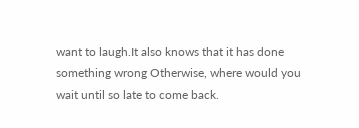want to laugh.It also knows that it has done something wrong Otherwise, where would you wait until so late to come back.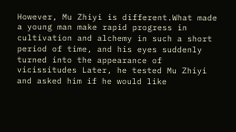However, Mu Zhiyi is different.What made a young man make rapid progress in cultivation and alchemy in such a short period of time, and his eyes suddenly turned into the appearance of vicissitudes Later, he tested Mu Zhiyi and asked him if he would like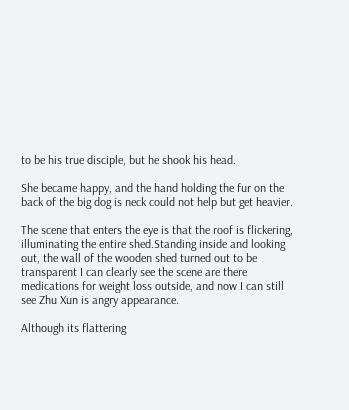to be his true disciple, but he shook his head.

She became happy, and the hand holding the fur on the back of the big dog is neck could not help but get heavier.

The scene that enters the eye is that the roof is flickering, illuminating the entire shed.Standing inside and looking out, the wall of the wooden shed turned out to be transparent I can clearly see the scene are there medications for weight loss outside, and now I can still see Zhu Xun is angry appearance.

Although its flattering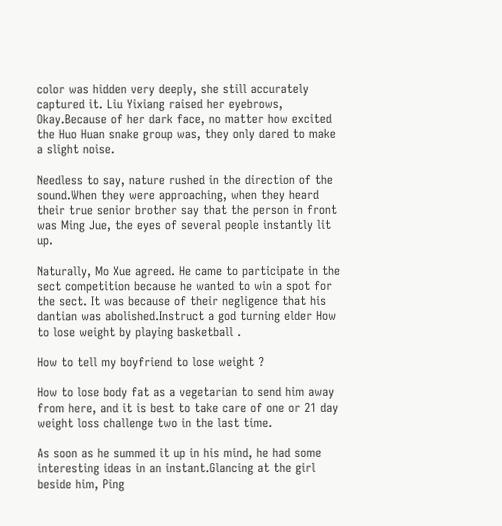color was hidden very deeply, she still accurately captured it. Liu Yixiang raised her eyebrows, Okay.Because of her dark face, no matter how excited the Huo Huan snake group was, they only dared to make a slight noise.

Needless to say, nature rushed in the direction of the sound.When they were approaching, when they heard their true senior brother say that the person in front was Ming Jue, the eyes of several people instantly lit up.

Naturally, Mo Xue agreed. He came to participate in the sect competition because he wanted to win a spot for the sect. It was because of their negligence that his dantian was abolished.Instruct a god turning elder How to lose weight by playing basketball .

How to tell my boyfriend to lose weight ?

How to lose body fat as a vegetarian to send him away from here, and it is best to take care of one or 21 day weight loss challenge two in the last time.

As soon as he summed it up in his mind, he had some interesting ideas in an instant.Glancing at the girl beside him, Ping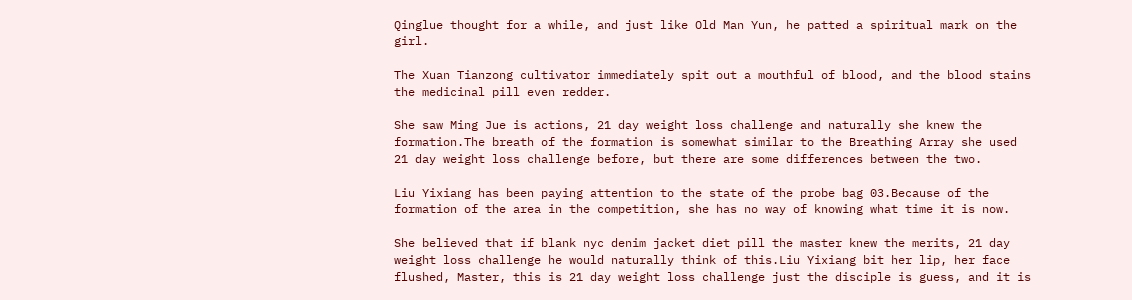Qinglue thought for a while, and just like Old Man Yun, he patted a spiritual mark on the girl.

The Xuan Tianzong cultivator immediately spit out a mouthful of blood, and the blood stains the medicinal pill even redder.

She saw Ming Jue is actions, 21 day weight loss challenge and naturally she knew the formation.The breath of the formation is somewhat similar to the Breathing Array she used 21 day weight loss challenge before, but there are some differences between the two.

Liu Yixiang has been paying attention to the state of the probe bag 03.Because of the formation of the area in the competition, she has no way of knowing what time it is now.

She believed that if blank nyc denim jacket diet pill the master knew the merits, 21 day weight loss challenge he would naturally think of this.Liu Yixiang bit her lip, her face flushed, Master, this is 21 day weight loss challenge just the disciple is guess, and it is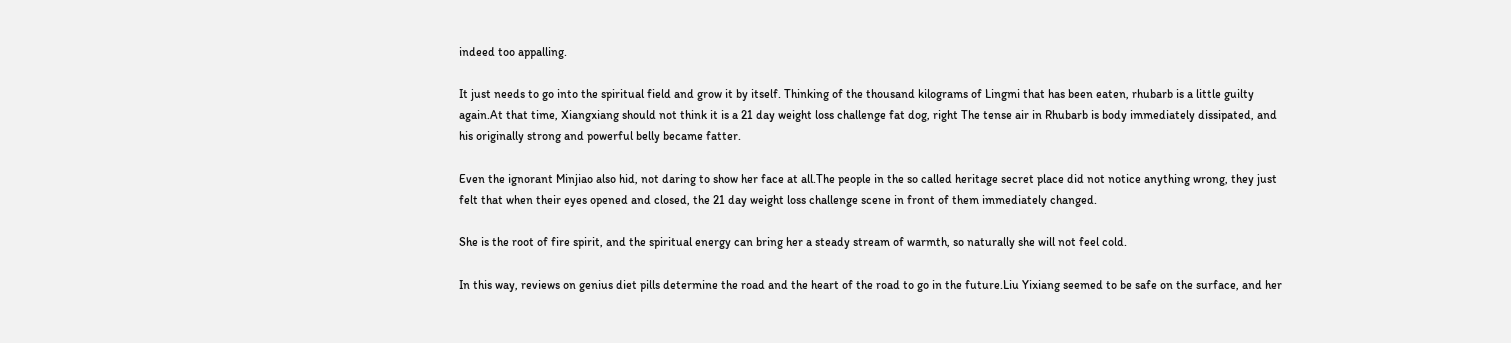indeed too appalling.

It just needs to go into the spiritual field and grow it by itself. Thinking of the thousand kilograms of Lingmi that has been eaten, rhubarb is a little guilty again.At that time, Xiangxiang should not think it is a 21 day weight loss challenge fat dog, right The tense air in Rhubarb is body immediately dissipated, and his originally strong and powerful belly became fatter.

Even the ignorant Minjiao also hid, not daring to show her face at all.The people in the so called heritage secret place did not notice anything wrong, they just felt that when their eyes opened and closed, the 21 day weight loss challenge scene in front of them immediately changed.

She is the root of fire spirit, and the spiritual energy can bring her a steady stream of warmth, so naturally she will not feel cold.

In this way, reviews on genius diet pills determine the road and the heart of the road to go in the future.Liu Yixiang seemed to be safe on the surface, and her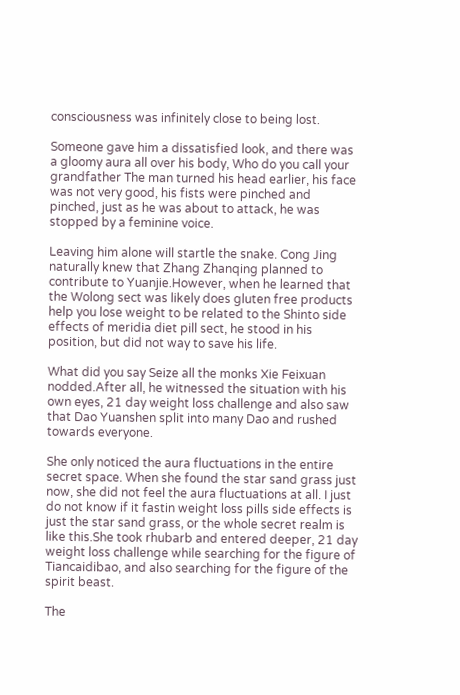consciousness was infinitely close to being lost.

Someone gave him a dissatisfied look, and there was a gloomy aura all over his body, Who do you call your grandfather The man turned his head earlier, his face was not very good, his fists were pinched and pinched, just as he was about to attack, he was stopped by a feminine voice.

Leaving him alone will startle the snake. Cong Jing naturally knew that Zhang Zhanqing planned to contribute to Yuanjie.However, when he learned that the Wolong sect was likely does gluten free products help you lose weight to be related to the Shinto side effects of meridia diet pill sect, he stood in his position, but did not way to save his life.

What did you say Seize all the monks Xie Feixuan nodded.After all, he witnessed the situation with his own eyes, 21 day weight loss challenge and also saw that Dao Yuanshen split into many Dao and rushed towards everyone.

She only noticed the aura fluctuations in the entire secret space. When she found the star sand grass just now, she did not feel the aura fluctuations at all. I just do not know if it fastin weight loss pills side effects is just the star sand grass, or the whole secret realm is like this.She took rhubarb and entered deeper, 21 day weight loss challenge while searching for the figure of Tiancaidibao, and also searching for the figure of the spirit beast.

The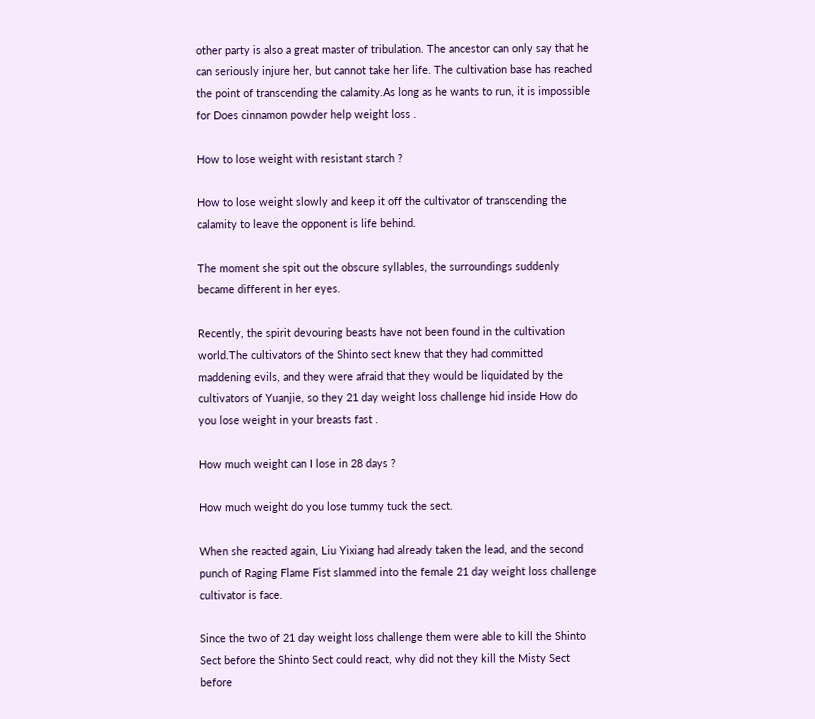other party is also a great master of tribulation. The ancestor can only say that he can seriously injure her, but cannot take her life. The cultivation base has reached the point of transcending the calamity.As long as he wants to run, it is impossible for Does cinnamon powder help weight loss .

How to lose weight with resistant starch ?

How to lose weight slowly and keep it off the cultivator of transcending the calamity to leave the opponent is life behind.

The moment she spit out the obscure syllables, the surroundings suddenly became different in her eyes.

Recently, the spirit devouring beasts have not been found in the cultivation world.The cultivators of the Shinto sect knew that they had committed maddening evils, and they were afraid that they would be liquidated by the cultivators of Yuanjie, so they 21 day weight loss challenge hid inside How do you lose weight in your breasts fast .

How much weight can I lose in 28 days ?

How much weight do you lose tummy tuck the sect.

When she reacted again, Liu Yixiang had already taken the lead, and the second punch of Raging Flame Fist slammed into the female 21 day weight loss challenge cultivator is face.

Since the two of 21 day weight loss challenge them were able to kill the Shinto Sect before the Shinto Sect could react, why did not they kill the Misty Sect before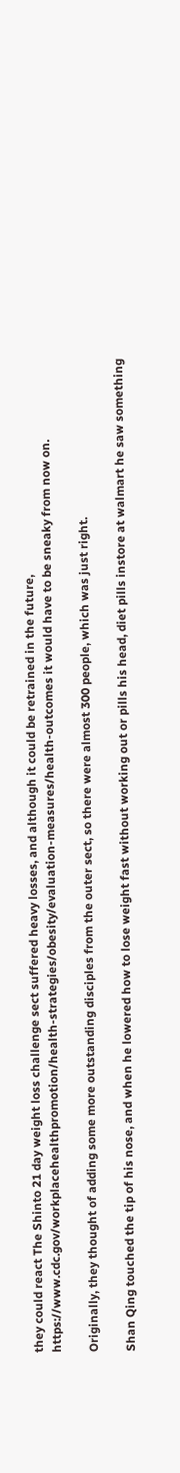they could react The Shinto 21 day weight loss challenge sect suffered heavy losses, and although it could be retrained in the future, https://www.cdc.gov/workplacehealthpromotion/health-strategies/obesity/evaluation-measures/health-outcomes it would have to be sneaky from now on.

Originally, they thought of adding some more outstanding disciples from the outer sect, so there were almost 300 people, which was just right.

Shan Qing touched the tip of his nose, and when he lowered how to lose weight fast without working out or pills his head, diet pills instore at walmart he saw something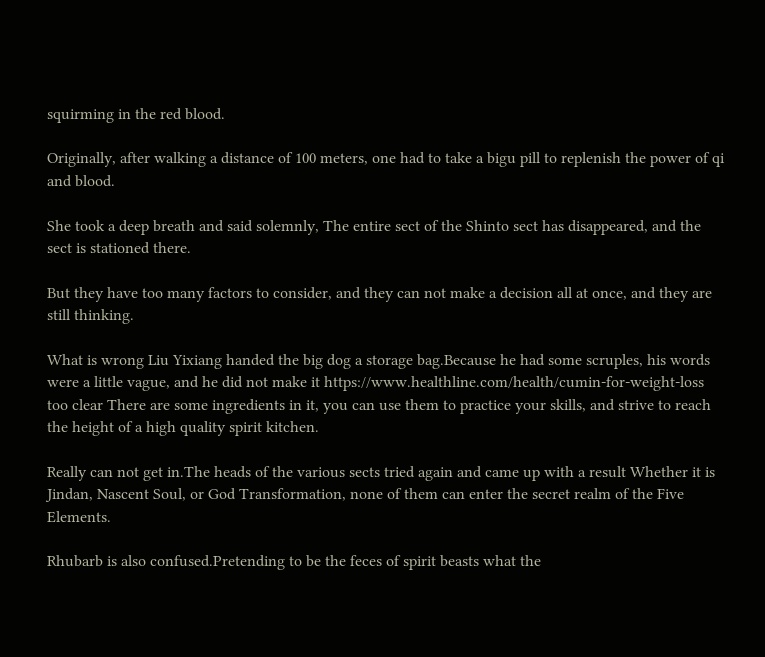squirming in the red blood.

Originally, after walking a distance of 100 meters, one had to take a bigu pill to replenish the power of qi and blood.

She took a deep breath and said solemnly, The entire sect of the Shinto sect has disappeared, and the sect is stationed there.

But they have too many factors to consider, and they can not make a decision all at once, and they are still thinking.

What is wrong Liu Yixiang handed the big dog a storage bag.Because he had some scruples, his words were a little vague, and he did not make it https://www.healthline.com/health/cumin-for-weight-loss too clear There are some ingredients in it, you can use them to practice your skills, and strive to reach the height of a high quality spirit kitchen.

Really can not get in.The heads of the various sects tried again and came up with a result Whether it is Jindan, Nascent Soul, or God Transformation, none of them can enter the secret realm of the Five Elements.

Rhubarb is also confused.Pretending to be the feces of spirit beasts what the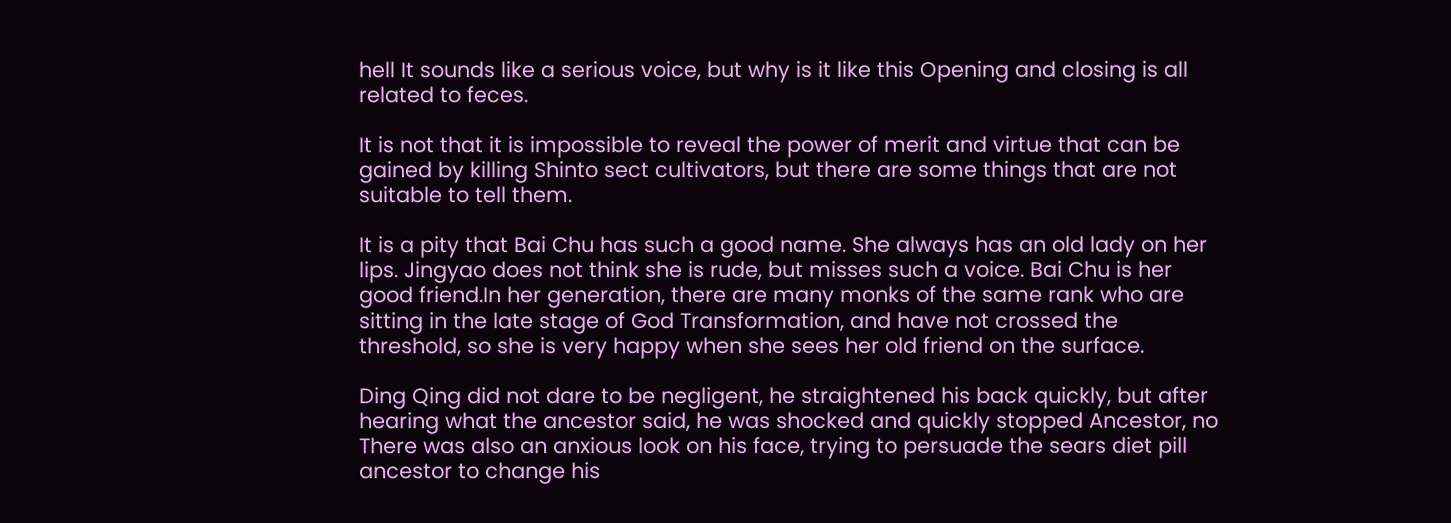hell It sounds like a serious voice, but why is it like this Opening and closing is all related to feces.

It is not that it is impossible to reveal the power of merit and virtue that can be gained by killing Shinto sect cultivators, but there are some things that are not suitable to tell them.

It is a pity that Bai Chu has such a good name. She always has an old lady on her lips. Jingyao does not think she is rude, but misses such a voice. Bai Chu is her good friend.In her generation, there are many monks of the same rank who are sitting in the late stage of God Transformation, and have not crossed the threshold, so she is very happy when she sees her old friend on the surface.

Ding Qing did not dare to be negligent, he straightened his back quickly, but after hearing what the ancestor said, he was shocked and quickly stopped Ancestor, no There was also an anxious look on his face, trying to persuade the sears diet pill ancestor to change his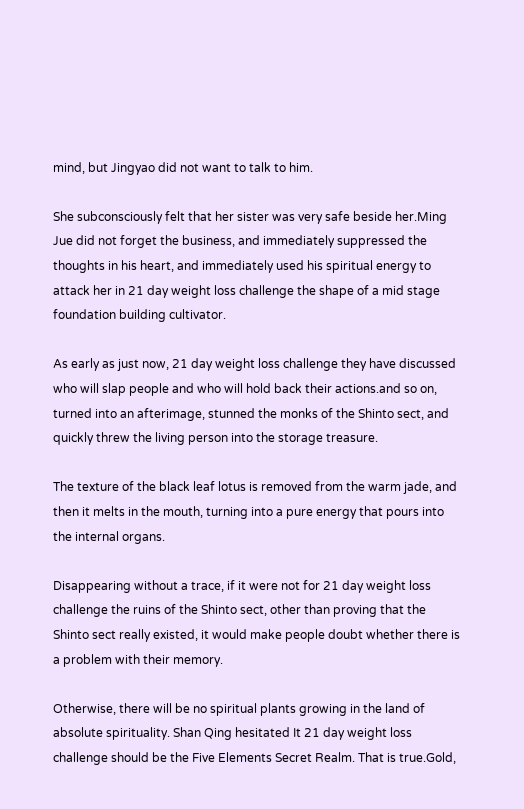mind, but Jingyao did not want to talk to him.

She subconsciously felt that her sister was very safe beside her.Ming Jue did not forget the business, and immediately suppressed the thoughts in his heart, and immediately used his spiritual energy to attack her in 21 day weight loss challenge the shape of a mid stage foundation building cultivator.

As early as just now, 21 day weight loss challenge they have discussed who will slap people and who will hold back their actions.and so on, turned into an afterimage, stunned the monks of the Shinto sect, and quickly threw the living person into the storage treasure.

The texture of the black leaf lotus is removed from the warm jade, and then it melts in the mouth, turning into a pure energy that pours into the internal organs.

Disappearing without a trace, if it were not for 21 day weight loss challenge the ruins of the Shinto sect, other than proving that the Shinto sect really existed, it would make people doubt whether there is a problem with their memory.

Otherwise, there will be no spiritual plants growing in the land of absolute spirituality. Shan Qing hesitated It 21 day weight loss challenge should be the Five Elements Secret Realm. That is true.Gold,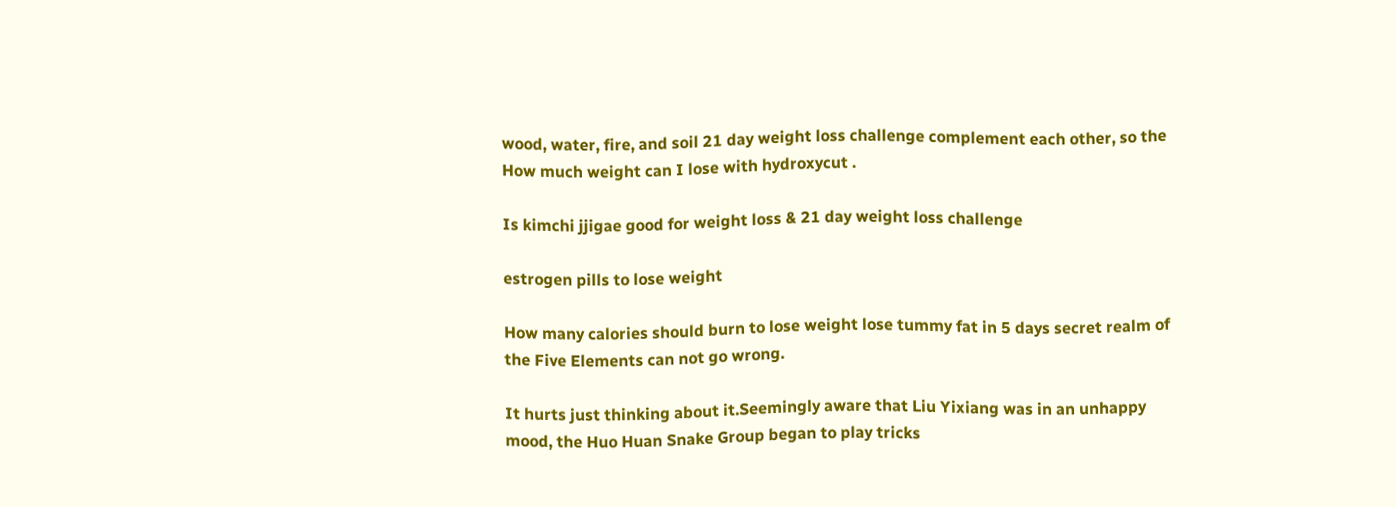wood, water, fire, and soil 21 day weight loss challenge complement each other, so the How much weight can I lose with hydroxycut .

Is kimchi jjigae good for weight loss & 21 day weight loss challenge

estrogen pills to lose weight

How many calories should burn to lose weight lose tummy fat in 5 days secret realm of the Five Elements can not go wrong.

It hurts just thinking about it.Seemingly aware that Liu Yixiang was in an unhappy mood, the Huo Huan Snake Group began to play tricks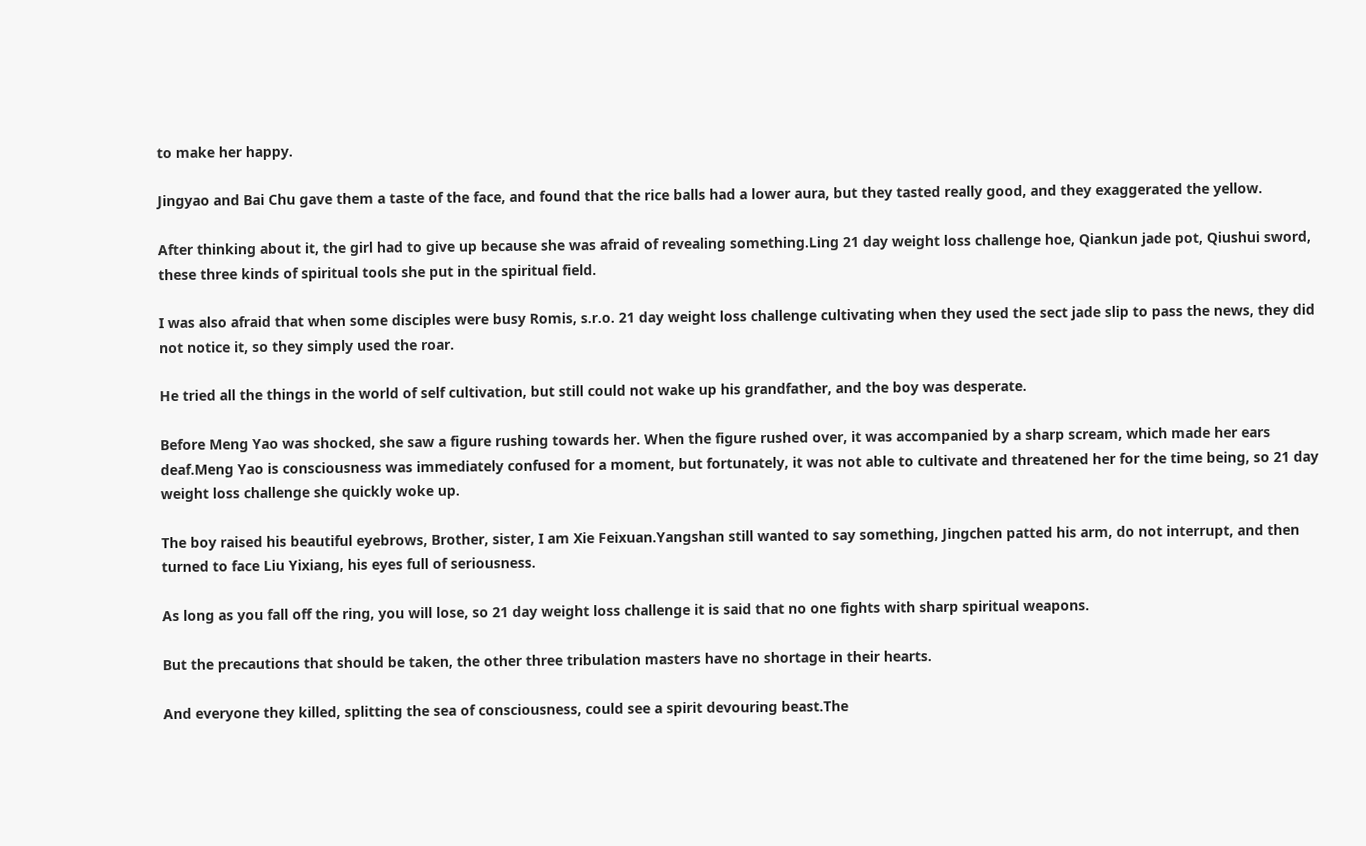to make her happy.

Jingyao and Bai Chu gave them a taste of the face, and found that the rice balls had a lower aura, but they tasted really good, and they exaggerated the yellow.

After thinking about it, the girl had to give up because she was afraid of revealing something.Ling 21 day weight loss challenge hoe, Qiankun jade pot, Qiushui sword, these three kinds of spiritual tools she put in the spiritual field.

I was also afraid that when some disciples were busy Romis, s.r.o. 21 day weight loss challenge cultivating when they used the sect jade slip to pass the news, they did not notice it, so they simply used the roar.

He tried all the things in the world of self cultivation, but still could not wake up his grandfather, and the boy was desperate.

Before Meng Yao was shocked, she saw a figure rushing towards her. When the figure rushed over, it was accompanied by a sharp scream, which made her ears deaf.Meng Yao is consciousness was immediately confused for a moment, but fortunately, it was not able to cultivate and threatened her for the time being, so 21 day weight loss challenge she quickly woke up.

The boy raised his beautiful eyebrows, Brother, sister, I am Xie Feixuan.Yangshan still wanted to say something, Jingchen patted his arm, do not interrupt, and then turned to face Liu Yixiang, his eyes full of seriousness.

As long as you fall off the ring, you will lose, so 21 day weight loss challenge it is said that no one fights with sharp spiritual weapons.

But the precautions that should be taken, the other three tribulation masters have no shortage in their hearts.

And everyone they killed, splitting the sea of consciousness, could see a spirit devouring beast.The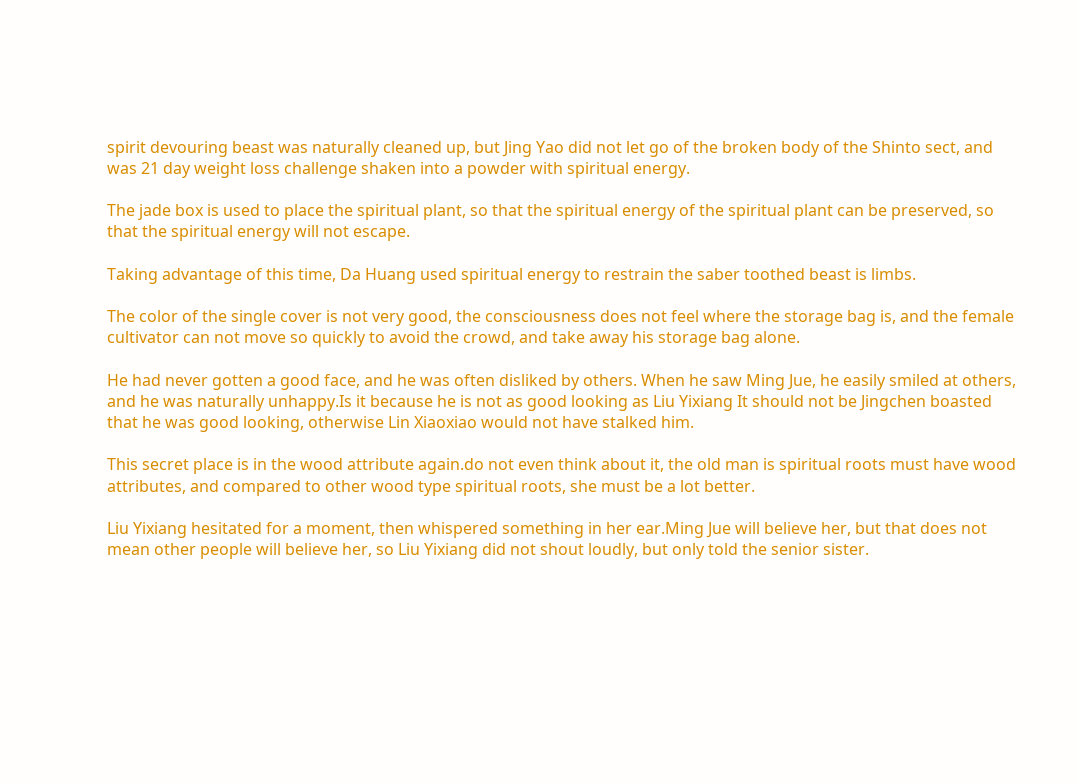spirit devouring beast was naturally cleaned up, but Jing Yao did not let go of the broken body of the Shinto sect, and was 21 day weight loss challenge shaken into a powder with spiritual energy.

The jade box is used to place the spiritual plant, so that the spiritual energy of the spiritual plant can be preserved, so that the spiritual energy will not escape.

Taking advantage of this time, Da Huang used spiritual energy to restrain the saber toothed beast is limbs.

The color of the single cover is not very good, the consciousness does not feel where the storage bag is, and the female cultivator can not move so quickly to avoid the crowd, and take away his storage bag alone.

He had never gotten a good face, and he was often disliked by others. When he saw Ming Jue, he easily smiled at others, and he was naturally unhappy.Is it because he is not as good looking as Liu Yixiang It should not be Jingchen boasted that he was good looking, otherwise Lin Xiaoxiao would not have stalked him.

This secret place is in the wood attribute again.do not even think about it, the old man is spiritual roots must have wood attributes, and compared to other wood type spiritual roots, she must be a lot better.

Liu Yixiang hesitated for a moment, then whispered something in her ear.Ming Jue will believe her, but that does not mean other people will believe her, so Liu Yixiang did not shout loudly, but only told the senior sister.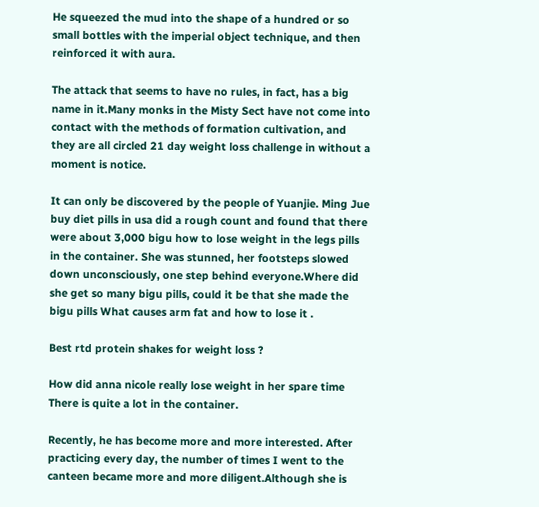He squeezed the mud into the shape of a hundred or so small bottles with the imperial object technique, and then reinforced it with aura.

The attack that seems to have no rules, in fact, has a big name in it.Many monks in the Misty Sect have not come into contact with the methods of formation cultivation, and they are all circled 21 day weight loss challenge in without a moment is notice.

It can only be discovered by the people of Yuanjie. Ming Jue buy diet pills in usa did a rough count and found that there were about 3,000 bigu how to lose weight in the legs pills in the container. She was stunned, her footsteps slowed down unconsciously, one step behind everyone.Where did she get so many bigu pills, could it be that she made the bigu pills What causes arm fat and how to lose it .

Best rtd protein shakes for weight loss ?

How did anna nicole really lose weight in her spare time There is quite a lot in the container.

Recently, he has become more and more interested. After practicing every day, the number of times I went to the canteen became more and more diligent.Although she is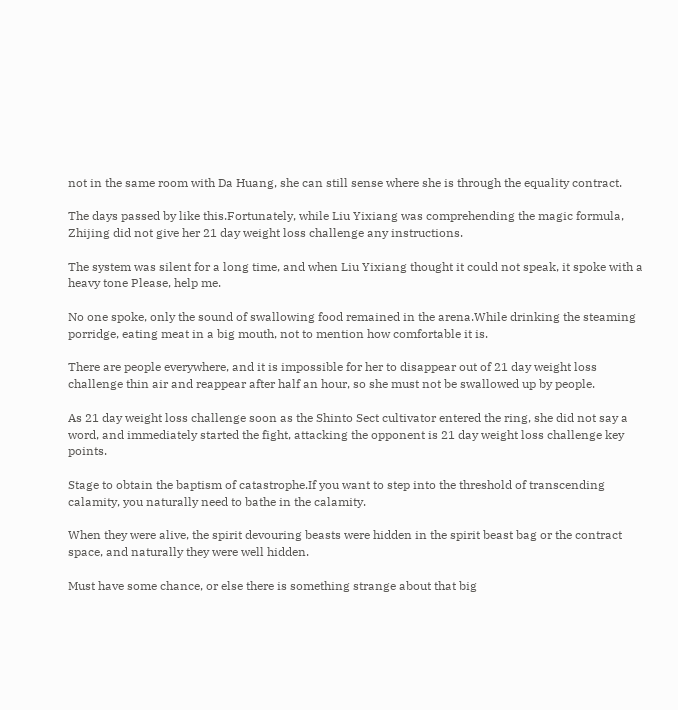not in the same room with Da Huang, she can still sense where she is through the equality contract.

The days passed by like this.Fortunately, while Liu Yixiang was comprehending the magic formula, Zhijing did not give her 21 day weight loss challenge any instructions.

The system was silent for a long time, and when Liu Yixiang thought it could not speak, it spoke with a heavy tone Please, help me.

No one spoke, only the sound of swallowing food remained in the arena.While drinking the steaming porridge, eating meat in a big mouth, not to mention how comfortable it is.

There are people everywhere, and it is impossible for her to disappear out of 21 day weight loss challenge thin air and reappear after half an hour, so she must not be swallowed up by people.

As 21 day weight loss challenge soon as the Shinto Sect cultivator entered the ring, she did not say a word, and immediately started the fight, attacking the opponent is 21 day weight loss challenge key points.

Stage to obtain the baptism of catastrophe.If you want to step into the threshold of transcending calamity, you naturally need to bathe in the calamity.

When they were alive, the spirit devouring beasts were hidden in the spirit beast bag or the contract space, and naturally they were well hidden.

Must have some chance, or else there is something strange about that big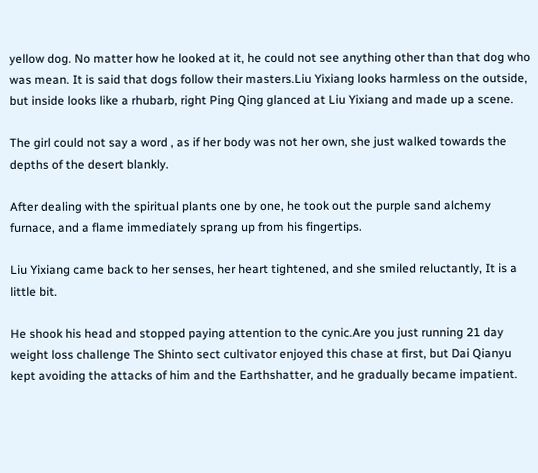yellow dog. No matter how he looked at it, he could not see anything other than that dog who was mean. It is said that dogs follow their masters.Liu Yixiang looks harmless on the outside, but inside looks like a rhubarb, right Ping Qing glanced at Liu Yixiang and made up a scene.

The girl could not say a word , as if her body was not her own, she just walked towards the depths of the desert blankly.

After dealing with the spiritual plants one by one, he took out the purple sand alchemy furnace, and a flame immediately sprang up from his fingertips.

Liu Yixiang came back to her senses, her heart tightened, and she smiled reluctantly, It is a little bit.

He shook his head and stopped paying attention to the cynic.Are you just running 21 day weight loss challenge The Shinto sect cultivator enjoyed this chase at first, but Dai Qianyu kept avoiding the attacks of him and the Earthshatter, and he gradually became impatient.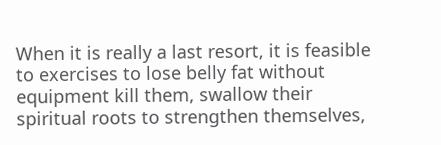When it is really a last resort, it is feasible to exercises to lose belly fat without equipment kill them, swallow their spiritual roots to strengthen themselves,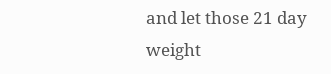and let those 21 day weight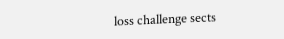loss challenge sects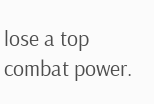lose a top combat power.